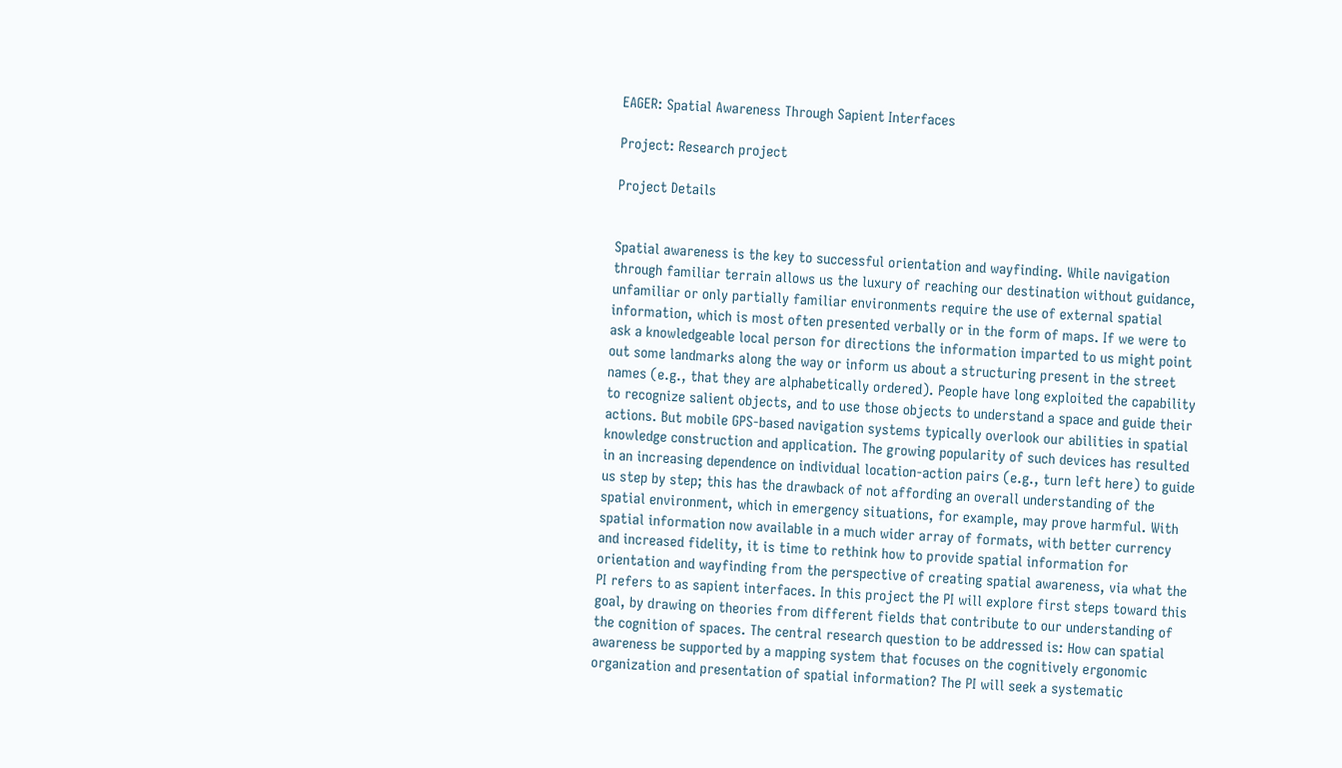EAGER: Spatial Awareness Through Sapient Interfaces

Project: Research project

Project Details


Spatial awareness is the key to successful orientation and wayfinding. While navigation through familiar terrain allows us the luxury of reaching our destination without guidance, unfamiliar or only partially familiar environments require the use of external spatial information, which is most often presented verbally or in the form of maps. If we were to ask a knowledgeable local person for directions the information imparted to us might point out some landmarks along the way or inform us about a structuring present in the street names (e.g., that they are alphabetically ordered). People have long exploited the capability to recognize salient objects, and to use those objects to understand a space and guide their actions. But mobile GPS-based navigation systems typically overlook our abilities in spatial knowledge construction and application. The growing popularity of such devices has resulted in an increasing dependence on individual location-action pairs (e.g., turn left here) to guide us step by step; this has the drawback of not affording an overall understanding of the spatial environment, which in emergency situations, for example, may prove harmful. With spatial information now available in a much wider array of formats, with better currency and increased fidelity, it is time to rethink how to provide spatial information for orientation and wayfinding from the perspective of creating spatial awareness, via what the PI refers to as sapient interfaces. In this project the PI will explore first steps toward this goal, by drawing on theories from different fields that contribute to our understanding of the cognition of spaces. The central research question to be addressed is: How can spatial awareness be supported by a mapping system that focuses on the cognitively ergonomic organization and presentation of spatial information? The PI will seek a systematic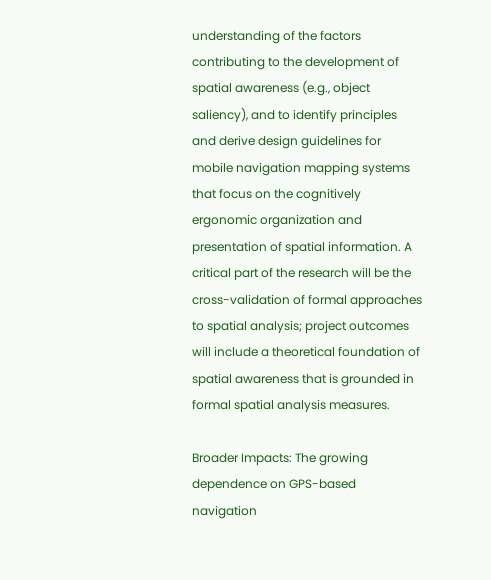understanding of the factors contributing to the development of spatial awareness (e.g., object saliency), and to identify principles and derive design guidelines for mobile navigation mapping systems that focus on the cognitively ergonomic organization and presentation of spatial information. A critical part of the research will be the cross-validation of formal approaches to spatial analysis; project outcomes will include a theoretical foundation of spatial awareness that is grounded in formal spatial analysis measures.

Broader Impacts: The growing dependence on GPS-based navigation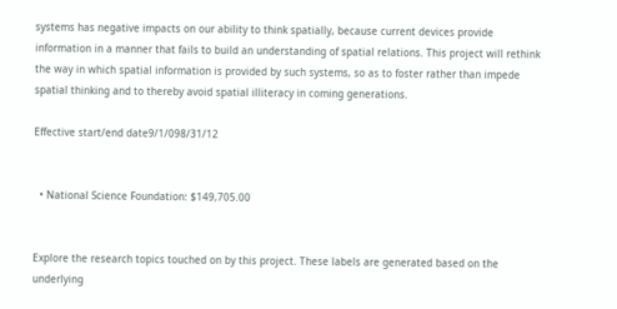systems has negative impacts on our ability to think spatially, because current devices provide information in a manner that fails to build an understanding of spatial relations. This project will rethink the way in which spatial information is provided by such systems, so as to foster rather than impede spatial thinking and to thereby avoid spatial illiteracy in coming generations.

Effective start/end date9/1/098/31/12


  • National Science Foundation: $149,705.00


Explore the research topics touched on by this project. These labels are generated based on the underlying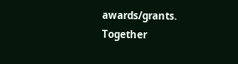awards/grants. Together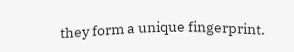they form a unique fingerprint.